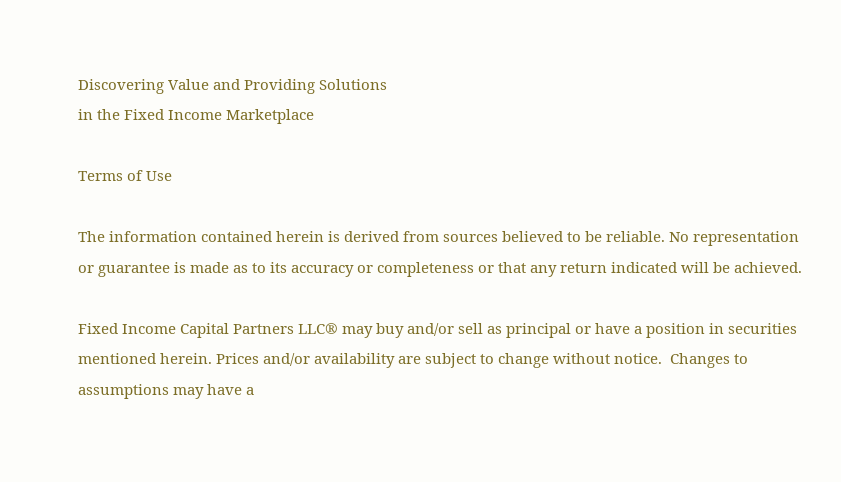Discovering Value and Providing Solutions
in the Fixed Income Marketplace

Terms of Use

The information contained herein is derived from sources believed to be reliable. No representation or guarantee is made as to its accuracy or completeness or that any return indicated will be achieved.

Fixed Income Capital Partners LLC® may buy and/or sell as principal or have a position in securities mentioned herein. Prices and/or availability are subject to change without notice.  Changes to assumptions may have a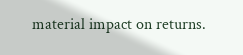material impact on returns.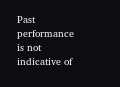Past performance is not indicative of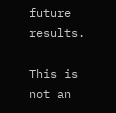future results.

This is not an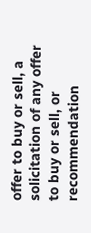offer to buy or sell, a solicitation of any offer to buy or sell, or recommendation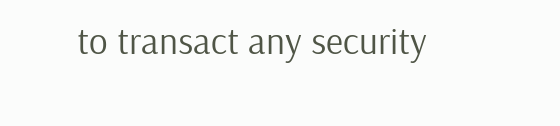to transact any security